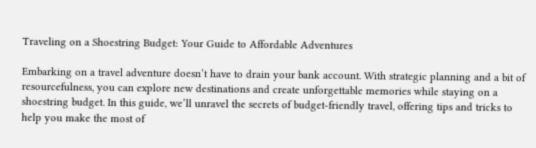Traveling on a Shoestring Budget: Your Guide to Affordable Adventures

Embarking on a travel adventure doesn’t have to drain your bank account. With strategic planning and a bit of resourcefulness, you can explore new destinations and create unforgettable memories while staying on a shoestring budget. In this guide, we’ll unravel the secrets of budget-friendly travel, offering tips and tricks to help you make the most of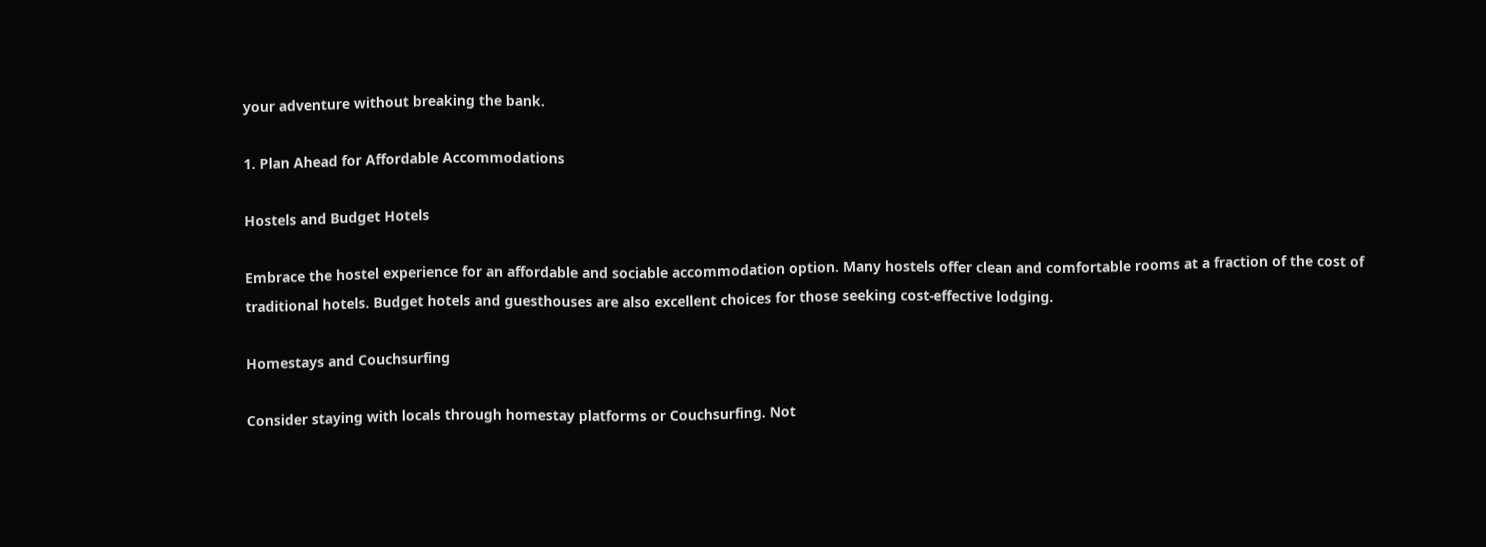your adventure without breaking the bank.

1. Plan Ahead for Affordable Accommodations

Hostels and Budget Hotels

Embrace the hostel experience for an affordable and sociable accommodation option. Many hostels offer clean and comfortable rooms at a fraction of the cost of traditional hotels. Budget hotels and guesthouses are also excellent choices for those seeking cost-effective lodging.

Homestays and Couchsurfing

Consider staying with locals through homestay platforms or Couchsurfing. Not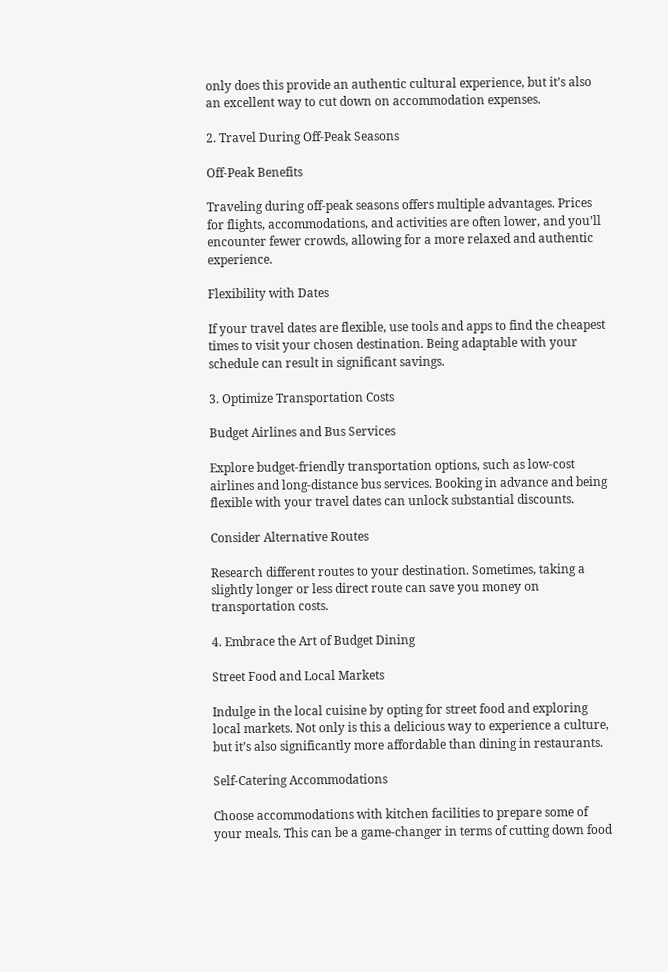only does this provide an authentic cultural experience, but it’s also an excellent way to cut down on accommodation expenses.

2. Travel During Off-Peak Seasons

Off-Peak Benefits

Traveling during off-peak seasons offers multiple advantages. Prices for flights, accommodations, and activities are often lower, and you’ll encounter fewer crowds, allowing for a more relaxed and authentic experience.

Flexibility with Dates

If your travel dates are flexible, use tools and apps to find the cheapest times to visit your chosen destination. Being adaptable with your schedule can result in significant savings.

3. Optimize Transportation Costs

Budget Airlines and Bus Services

Explore budget-friendly transportation options, such as low-cost airlines and long-distance bus services. Booking in advance and being flexible with your travel dates can unlock substantial discounts.

Consider Alternative Routes

Research different routes to your destination. Sometimes, taking a slightly longer or less direct route can save you money on transportation costs.

4. Embrace the Art of Budget Dining

Street Food and Local Markets

Indulge in the local cuisine by opting for street food and exploring local markets. Not only is this a delicious way to experience a culture, but it’s also significantly more affordable than dining in restaurants.

Self-Catering Accommodations

Choose accommodations with kitchen facilities to prepare some of your meals. This can be a game-changer in terms of cutting down food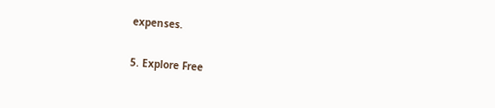expenses.

5. Explore Free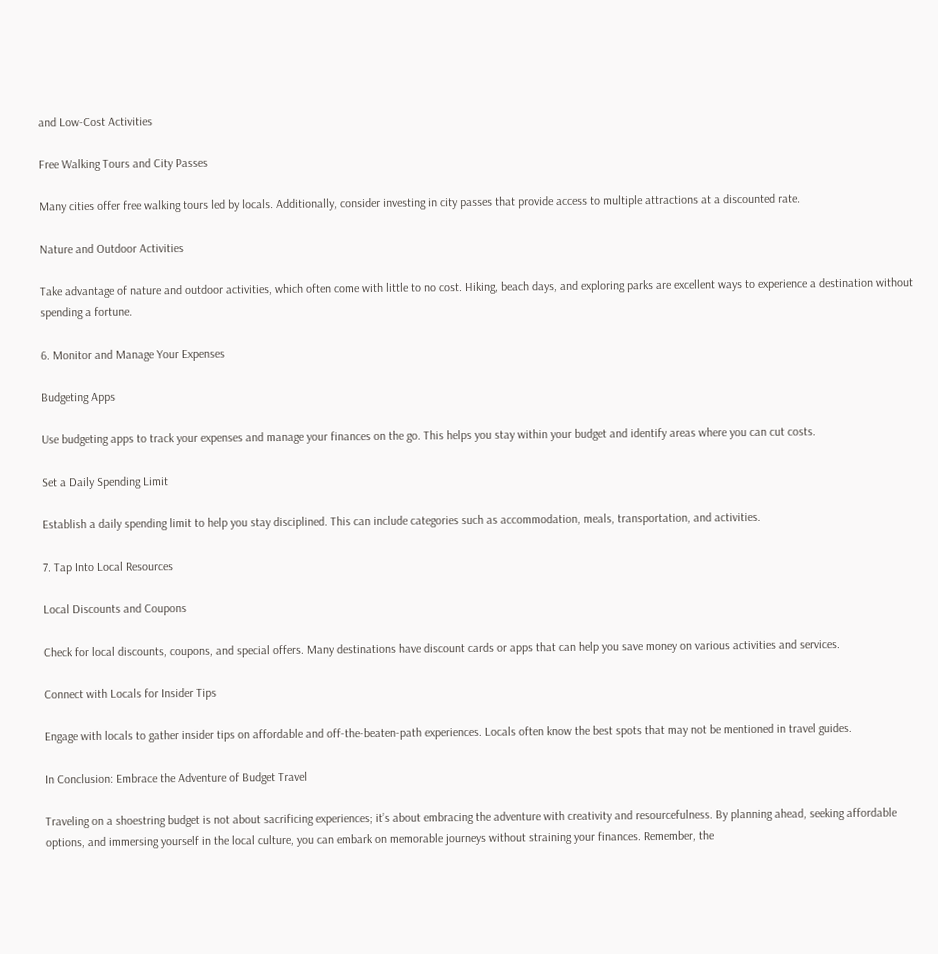and Low-Cost Activities

Free Walking Tours and City Passes

Many cities offer free walking tours led by locals. Additionally, consider investing in city passes that provide access to multiple attractions at a discounted rate.

Nature and Outdoor Activities

Take advantage of nature and outdoor activities, which often come with little to no cost. Hiking, beach days, and exploring parks are excellent ways to experience a destination without spending a fortune.

6. Monitor and Manage Your Expenses

Budgeting Apps

Use budgeting apps to track your expenses and manage your finances on the go. This helps you stay within your budget and identify areas where you can cut costs.

Set a Daily Spending Limit

Establish a daily spending limit to help you stay disciplined. This can include categories such as accommodation, meals, transportation, and activities.

7. Tap Into Local Resources

Local Discounts and Coupons

Check for local discounts, coupons, and special offers. Many destinations have discount cards or apps that can help you save money on various activities and services.

Connect with Locals for Insider Tips

Engage with locals to gather insider tips on affordable and off-the-beaten-path experiences. Locals often know the best spots that may not be mentioned in travel guides.

In Conclusion: Embrace the Adventure of Budget Travel

Traveling on a shoestring budget is not about sacrificing experiences; it’s about embracing the adventure with creativity and resourcefulness. By planning ahead, seeking affordable options, and immersing yourself in the local culture, you can embark on memorable journeys without straining your finances. Remember, the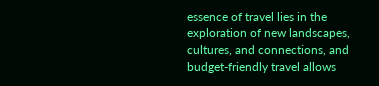essence of travel lies in the exploration of new landscapes, cultures, and connections, and budget-friendly travel allows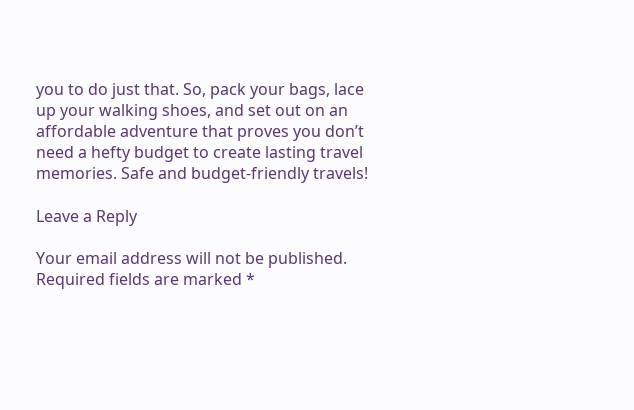you to do just that. So, pack your bags, lace up your walking shoes, and set out on an affordable adventure that proves you don’t need a hefty budget to create lasting travel memories. Safe and budget-friendly travels!

Leave a Reply

Your email address will not be published. Required fields are marked *